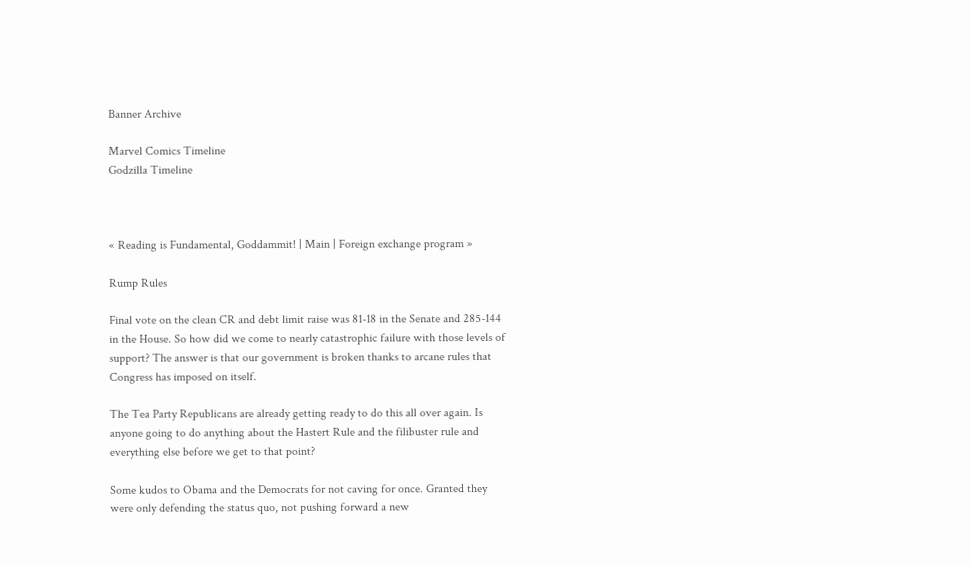Banner Archive

Marvel Comics Timeline
Godzilla Timeline



« Reading is Fundamental, Goddammit! | Main | Foreign exchange program »

Rump Rules

Final vote on the clean CR and debt limit raise was 81-18 in the Senate and 285-144 in the House. So how did we come to nearly catastrophic failure with those levels of support? The answer is that our government is broken thanks to arcane rules that Congress has imposed on itself.

The Tea Party Republicans are already getting ready to do this all over again. Is anyone going to do anything about the Hastert Rule and the filibuster rule and everything else before we get to that point?

Some kudos to Obama and the Democrats for not caving for once. Granted they were only defending the status quo, not pushing forward a new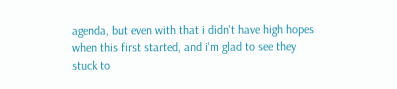agenda, but even with that i didn't have high hopes when this first started, and i'm glad to see they stuck to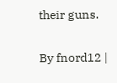their guns.

By fnord12 |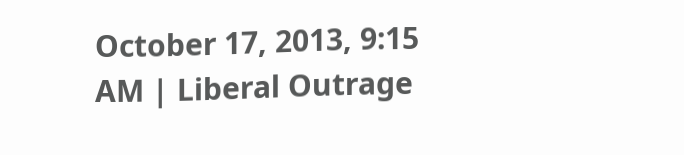October 17, 2013, 9:15 AM | Liberal Outrage